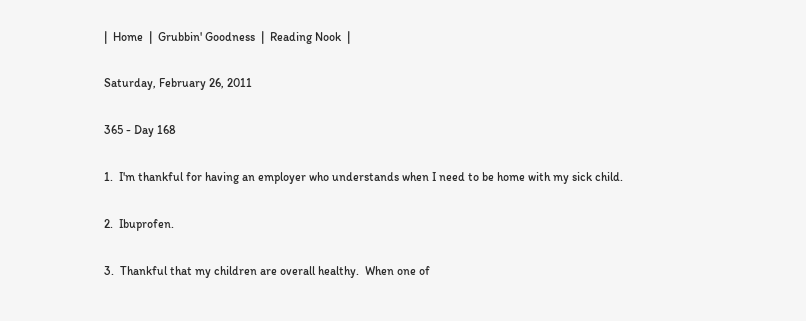|  Home  |  Grubbin' Goodness  |  Reading Nook  |

Saturday, February 26, 2011

365 - Day 168

1.  I'm thankful for having an employer who understands when I need to be home with my sick child.

2.  Ibuprofen.

3.  Thankful that my children are overall healthy.  When one of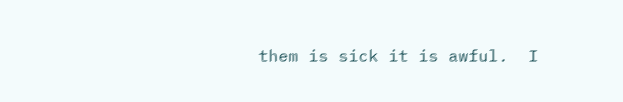them is sick it is awful.  I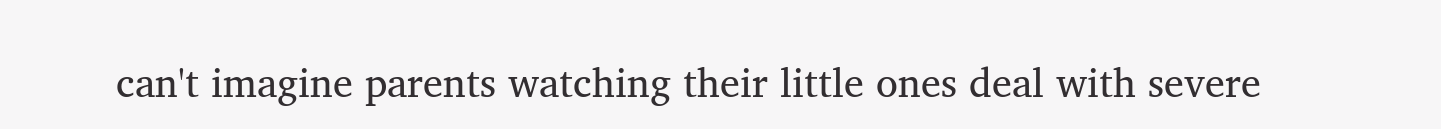can't imagine parents watching their little ones deal with severe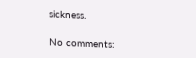sickness.

No comments: